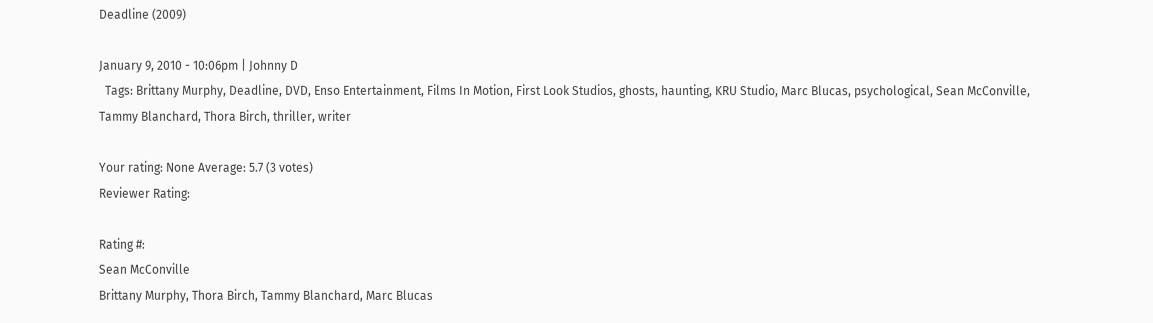Deadline (2009)

January 9, 2010 - 10:06pm | Johnny D
  Tags: Brittany Murphy, Deadline, DVD, Enso Entertainment, Films In Motion, First Look Studios, ghosts, haunting, KRU Studio, Marc Blucas, psychological, Sean McConville, Tammy Blanchard, Thora Birch, thriller, writer

Your rating: None Average: 5.7 (3 votes)
Reviewer Rating:

Rating #:
Sean McConville
Brittany Murphy, Thora Birch, Tammy Blanchard, Marc Blucas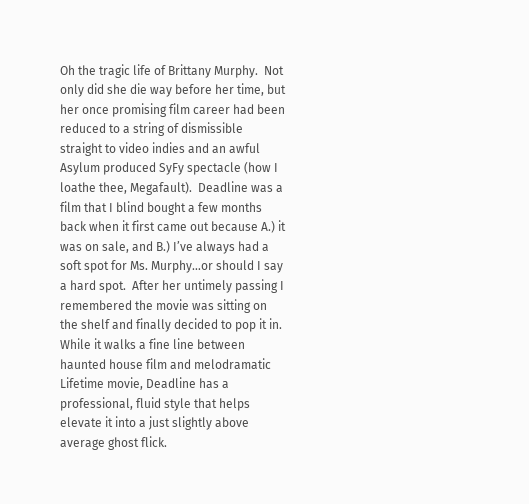Oh the tragic life of Brittany Murphy.  Not only did she die way before her time, but her once promising film career had been reduced to a string of dismissible straight to video indies and an awful Asylum produced SyFy spectacle (how I loathe thee, Megafault).  Deadline was a film that I blind bought a few months back when it first came out because A.) it was on sale, and B.) I’ve always had a soft spot for Ms. Murphy…or should I say a hard spot.  After her untimely passing I remembered the movie was sitting on the shelf and finally decided to pop it in.  While it walks a fine line between haunted house film and melodramatic Lifetime movie, Deadline has a professional, fluid style that helps elevate it into a just slightly above average ghost flick.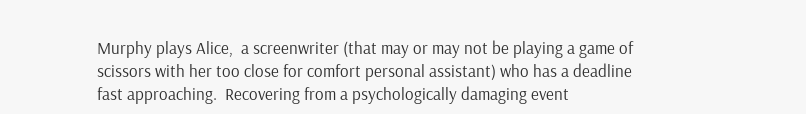Murphy plays Alice,  a screenwriter (that may or may not be playing a game of scissors with her too close for comfort personal assistant) who has a deadline fast approaching.  Recovering from a psychologically damaging event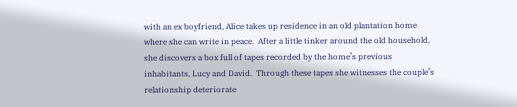with an ex boyfriend, Alice takes up residence in an old plantation home where she can write in peace.  After a little tinker around the old household, she discovers a box full of tapes recorded by the home’s previous inhabitants, Lucy and David.  Through these tapes she witnesses the couple’s relationship deteriorate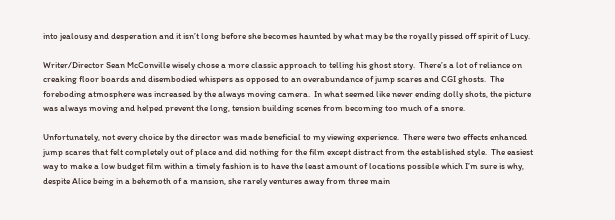into jealousy and desperation and it isn’t long before she becomes haunted by what may be the royally pissed off spirit of Lucy.

Writer/Director Sean McConville wisely chose a more classic approach to telling his ghost story.  There’s a lot of reliance on creaking floor boards and disembodied whispers as opposed to an overabundance of jump scares and CGI ghosts.  The foreboding atmosphere was increased by the always moving camera.  In what seemed like never ending dolly shots, the picture was always moving and helped prevent the long, tension building scenes from becoming too much of a snore.

Unfortunately, not every choice by the director was made beneficial to my viewing experience.  There were two effects enhanced jump scares that felt completely out of place and did nothing for the film except distract from the established style.  The easiest way to make a low budget film within a timely fashion is to have the least amount of locations possible which I’m sure is why, despite Alice being in a behemoth of a mansion, she rarely ventures away from three main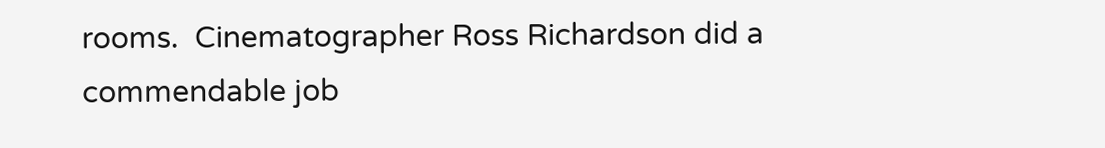rooms.  Cinematographer Ross Richardson did a commendable job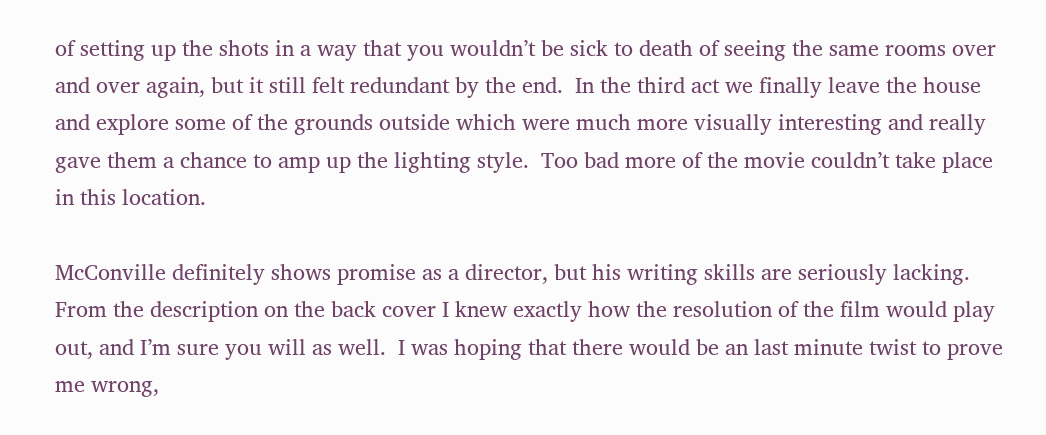of setting up the shots in a way that you wouldn’t be sick to death of seeing the same rooms over and over again, but it still felt redundant by the end.  In the third act we finally leave the house and explore some of the grounds outside which were much more visually interesting and really gave them a chance to amp up the lighting style.  Too bad more of the movie couldn’t take place in this location.

McConville definitely shows promise as a director, but his writing skills are seriously lacking.  From the description on the back cover I knew exactly how the resolution of the film would play out, and I’m sure you will as well.  I was hoping that there would be an last minute twist to prove me wrong,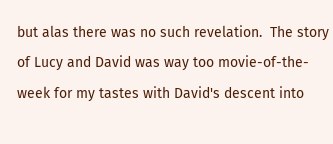but alas there was no such revelation.  The story of Lucy and David was way too movie-of-the-week for my tastes with David's descent into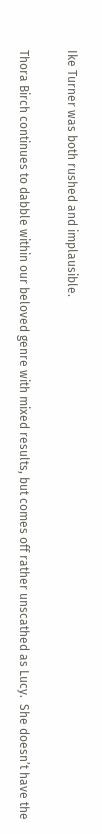Ike Turner was both rushed and implausible.

Thora Birch continues to dabble within our beloved genre with mixed results, but comes off rather unscathed as Lucy.  She doesn’t have the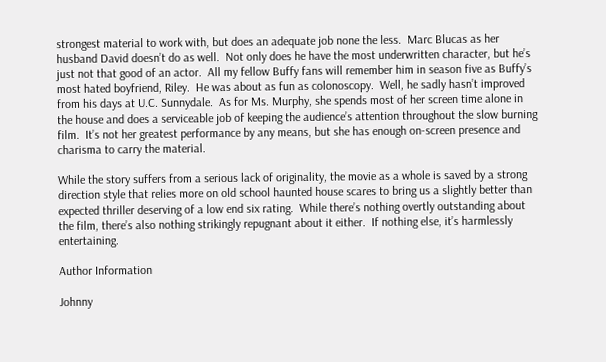strongest material to work with, but does an adequate job none the less.  Marc Blucas as her husband David doesn’t do as well.  Not only does he have the most underwritten character, but he’s just not that good of an actor.  All my fellow Buffy fans will remember him in season five as Buffy’s most hated boyfriend, Riley.  He was about as fun as colonoscopy.  Well, he sadly hasn’t improved from his days at U.C. Sunnydale.  As for Ms. Murphy, she spends most of her screen time alone in the house and does a serviceable job of keeping the audience’s attention throughout the slow burning film.  It’s not her greatest performance by any means, but she has enough on-screen presence and charisma to carry the material.

While the story suffers from a serious lack of originality, the movie as a whole is saved by a strong direction style that relies more on old school haunted house scares to bring us a slightly better than expected thriller deserving of a low end six rating.  While there’s nothing overtly outstanding about the film, there’s also nothing strikingly repugnant about it either.  If nothing else, it’s harmlessly entertaining.

Author Information

Johnny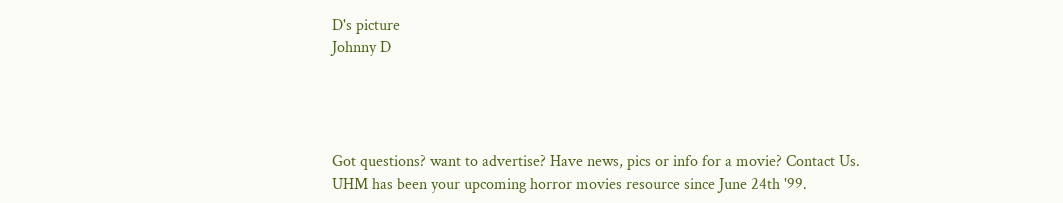D's picture
Johnny D




Got questions? want to advertise? Have news, pics or info for a movie? Contact Us.
UHM has been your upcoming horror movies resource since June 24th '99.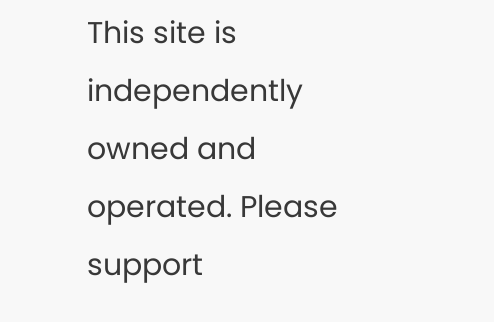This site is independently owned and operated. Please support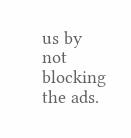us by not blocking the ads.